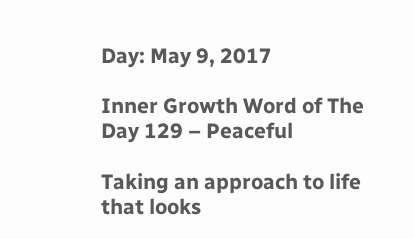Day: May 9, 2017

Inner Growth Word of The Day 129 – Peaceful

Taking an approach to life that looks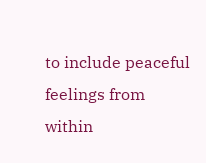to include peaceful feelings from within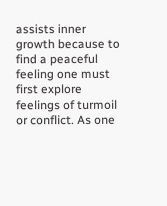assists inner growth because to find a peaceful feeling one must first explore feelings of turmoil or conflict. As one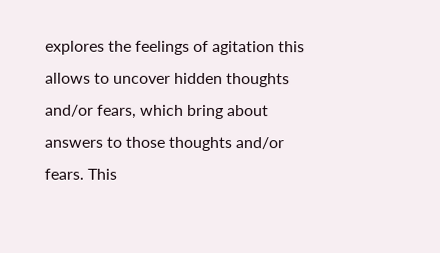explores the feelings of agitation this allows to uncover hidden thoughts and/or fears, which bring about answers to those thoughts and/or fears. This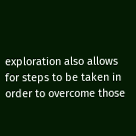exploration also allows for steps to be taken in order to overcome those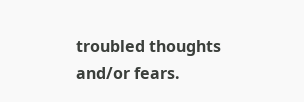troubled thoughts and/or fears.